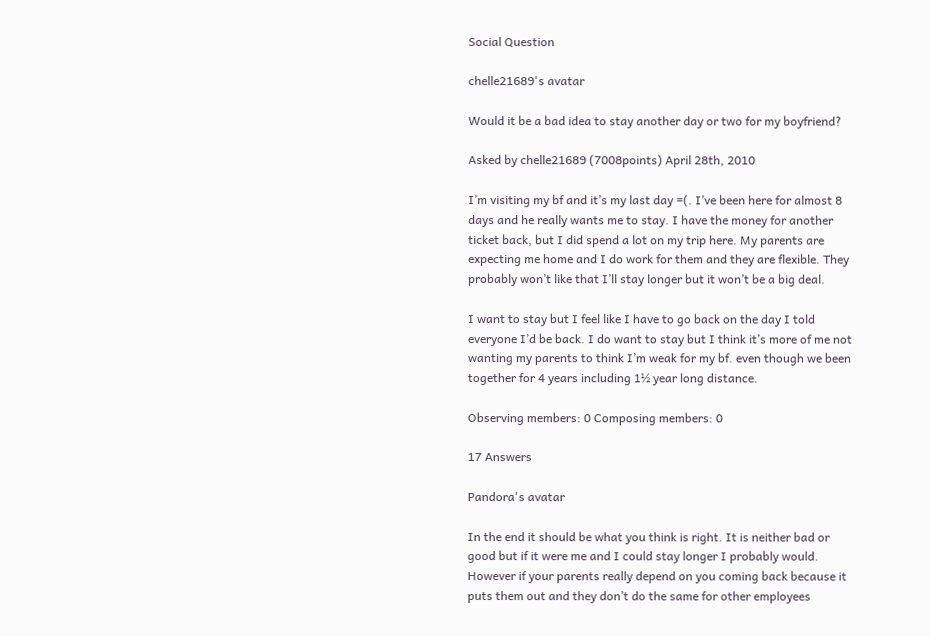Social Question

chelle21689's avatar

Would it be a bad idea to stay another day or two for my boyfriend?

Asked by chelle21689 (7008points) April 28th, 2010

I’m visiting my bf and it’s my last day =(. I’ve been here for almost 8 days and he really wants me to stay. I have the money for another ticket back, but I did spend a lot on my trip here. My parents are expecting me home and I do work for them and they are flexible. They probably won’t like that I’ll stay longer but it won’t be a big deal.

I want to stay but I feel like I have to go back on the day I told everyone I’d be back. I do want to stay but I think it’s more of me not wanting my parents to think I’m weak for my bf. even though we been together for 4 years including 1½ year long distance.

Observing members: 0 Composing members: 0

17 Answers

Pandora's avatar

In the end it should be what you think is right. It is neither bad or good but if it were me and I could stay longer I probably would. However if your parents really depend on you coming back because it puts them out and they don’t do the same for other employees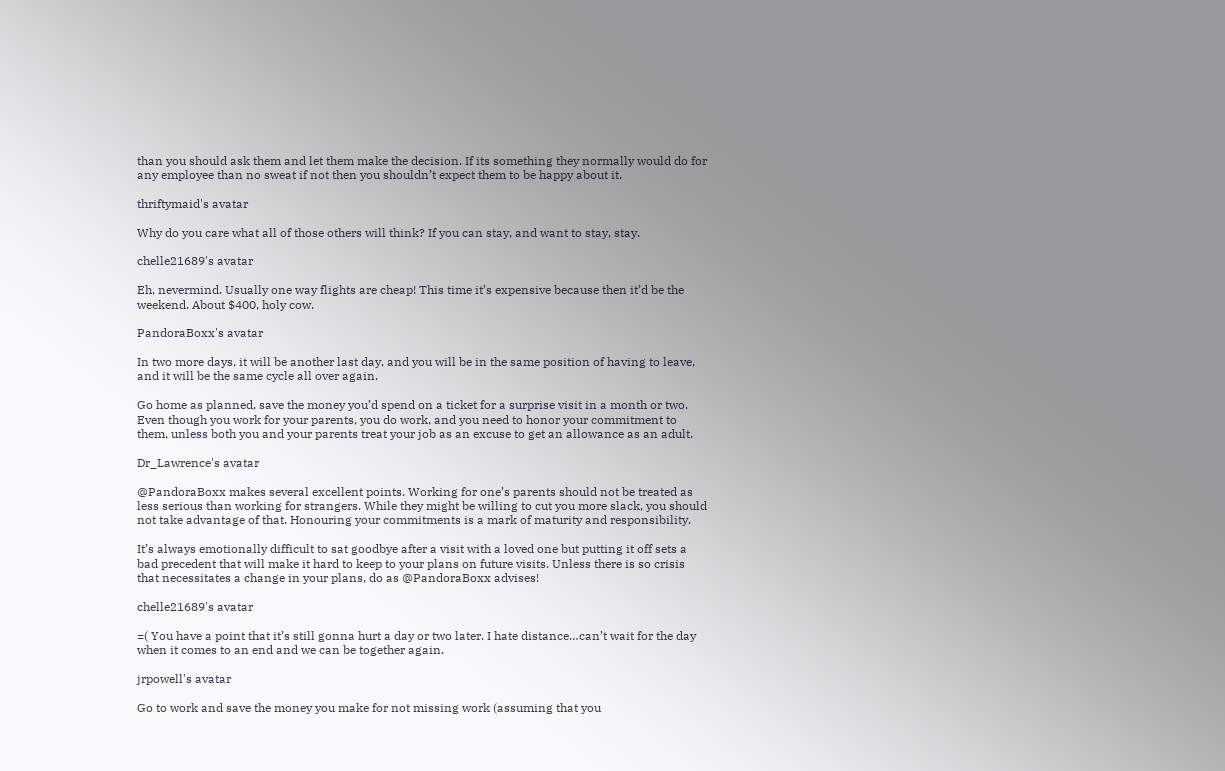than you should ask them and let them make the decision. If its something they normally would do for any employee than no sweat if not then you shouldn’t expect them to be happy about it.

thriftymaid's avatar

Why do you care what all of those others will think? If you can stay, and want to stay, stay.

chelle21689's avatar

Eh, nevermind. Usually one way flights are cheap! This time it’s expensive because then it’d be the weekend. About $400, holy cow.

PandoraBoxx's avatar

In two more days, it will be another last day, and you will be in the same position of having to leave, and it will be the same cycle all over again.

Go home as planned, save the money you’d spend on a ticket for a surprise visit in a month or two. Even though you work for your parents, you do work, and you need to honor your commitment to them, unless both you and your parents treat your job as an excuse to get an allowance as an adult.

Dr_Lawrence's avatar

@PandoraBoxx makes several excellent points. Working for one’s parents should not be treated as less serious than working for strangers. While they might be willing to cut you more slack, you should not take advantage of that. Honouring your commitments is a mark of maturity and responsibility.

It’s always emotionally difficult to sat goodbye after a visit with a loved one but putting it off sets a bad precedent that will make it hard to keep to your plans on future visits. Unless there is so crisis that necessitates a change in your plans, do as @PandoraBoxx advises!

chelle21689's avatar

=( You have a point that it’s still gonna hurt a day or two later. I hate distance…can’t wait for the day when it comes to an end and we can be together again.

jrpowell's avatar

Go to work and save the money you make for not missing work (assuming that you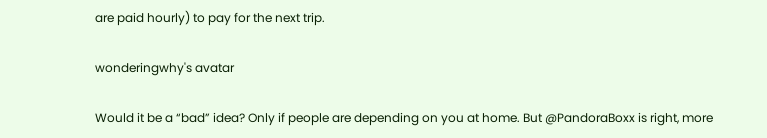are paid hourly) to pay for the next trip.

wonderingwhy's avatar

Would it be a “bad” idea? Only if people are depending on you at home. But @PandoraBoxx is right, more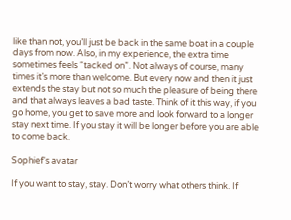like than not, you’ll just be back in the same boat in a couple days from now. Also, in my experience, the extra time sometimes feels “tacked on”. Not always of course, many times it’s more than welcome. But every now and then it just extends the stay but not so much the pleasure of being there and that always leaves a bad taste. Think of it this way, if you go home, you get to save more and look forward to a longer stay next time. If you stay it will be longer before you are able to come back.

Sophief's avatar

If you want to stay, stay. Don’t worry what others think. If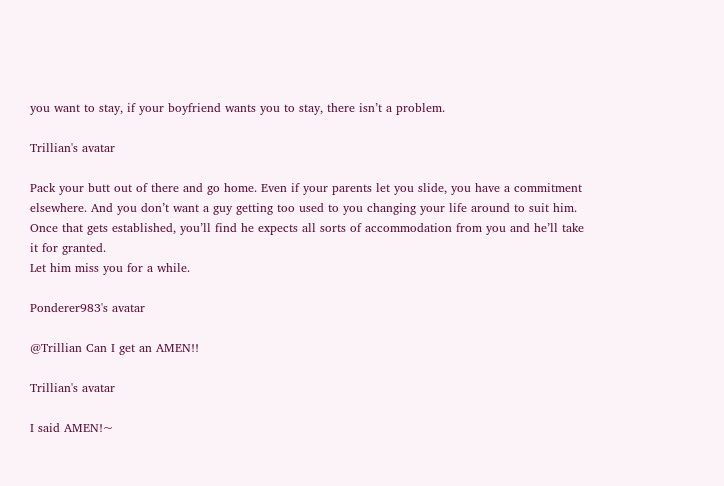you want to stay, if your boyfriend wants you to stay, there isn’t a problem.

Trillian's avatar

Pack your butt out of there and go home. Even if your parents let you slide, you have a commitment elsewhere. And you don’t want a guy getting too used to you changing your life around to suit him. Once that gets established, you’ll find he expects all sorts of accommodation from you and he’ll take it for granted.
Let him miss you for a while.

Ponderer983's avatar

@Trillian Can I get an AMEN!!

Trillian's avatar

I said AMEN!~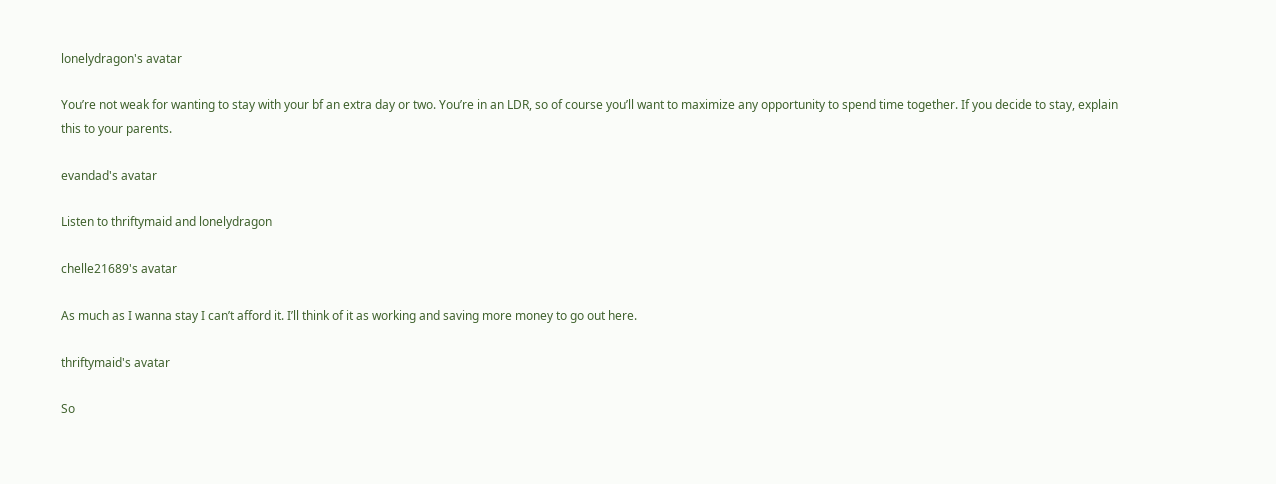lonelydragon's avatar

You’re not weak for wanting to stay with your bf an extra day or two. You’re in an LDR, so of course you’ll want to maximize any opportunity to spend time together. If you decide to stay, explain this to your parents.

evandad's avatar

Listen to thriftymaid and lonelydragon

chelle21689's avatar

As much as I wanna stay I can’t afford it. I’ll think of it as working and saving more money to go out here.

thriftymaid's avatar

So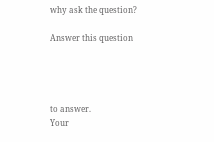why ask the question?

Answer this question




to answer.
Your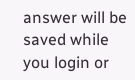answer will be saved while you login or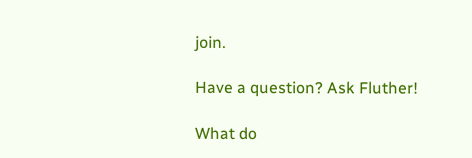join.

Have a question? Ask Fluther!

What do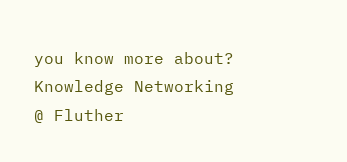you know more about?
Knowledge Networking @ Fluther